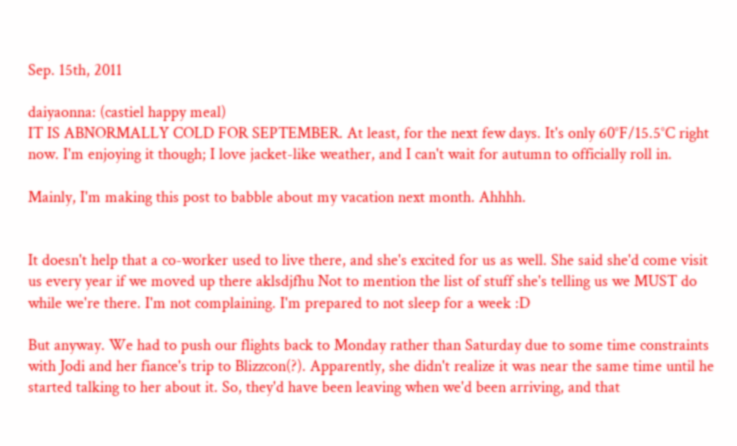Sep. 15th, 2011

daiyaonna: (castiel happy meal)
IT IS ABNORMALLY COLD FOR SEPTEMBER. At least, for the next few days. It's only 60°F/15.5°C right now. I'm enjoying it though; I love jacket-like weather, and I can't wait for autumn to officially roll in.

Mainly, I'm making this post to babble about my vacation next month. Ahhhh.


It doesn't help that a co-worker used to live there, and she's excited for us as well. She said she'd come visit us every year if we moved up there aklsdjfhu Not to mention the list of stuff she's telling us we MUST do while we're there. I'm not complaining. I'm prepared to not sleep for a week :D

But anyway. We had to push our flights back to Monday rather than Saturday due to some time constraints with Jodi and her fiance's trip to Blizzcon(?). Apparently, she didn't realize it was near the same time until he started talking to her about it. So, they'd have been leaving when we'd been arriving, and that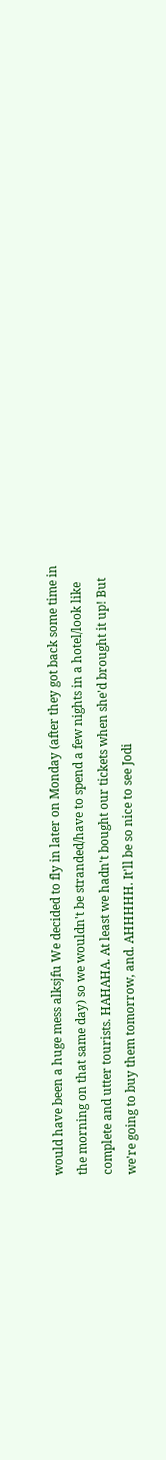would have been a huge mess alksjfu We decided to fly in later on Monday (after they got back some time in the morning on that same day) so we wouldn't be stranded/have to spend a few nights in a hotel/look like complete and utter tourists. HAHAHA. At least we hadn't bought our tickets when she'd brought it up! But we're going to buy them tomorrow, and. AHHHHH. It'll be so nice to see Jodi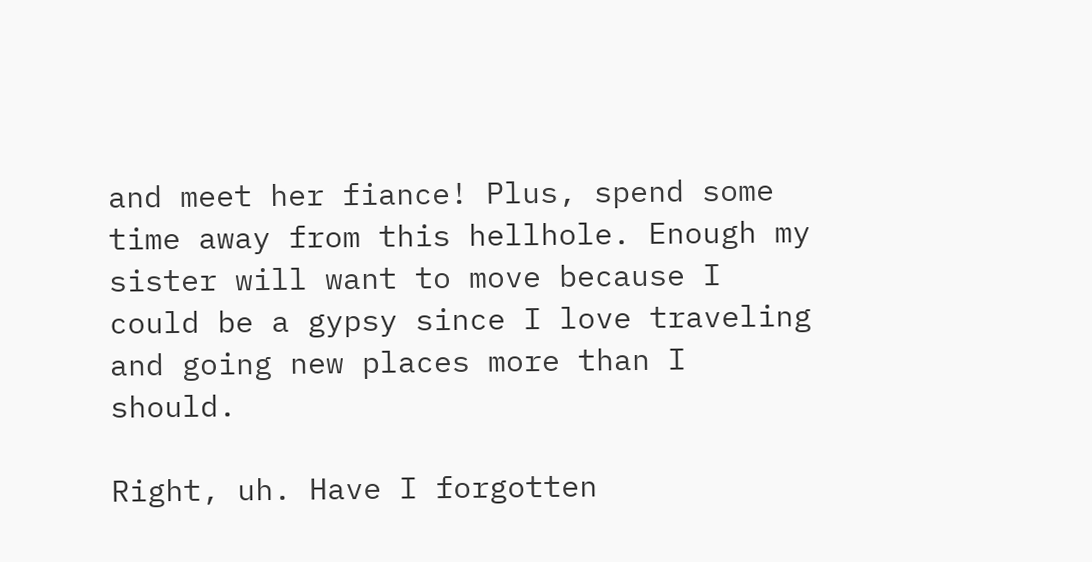and meet her fiance! Plus, spend some time away from this hellhole. Enough my sister will want to move because I could be a gypsy since I love traveling and going new places more than I should.

Right, uh. Have I forgotten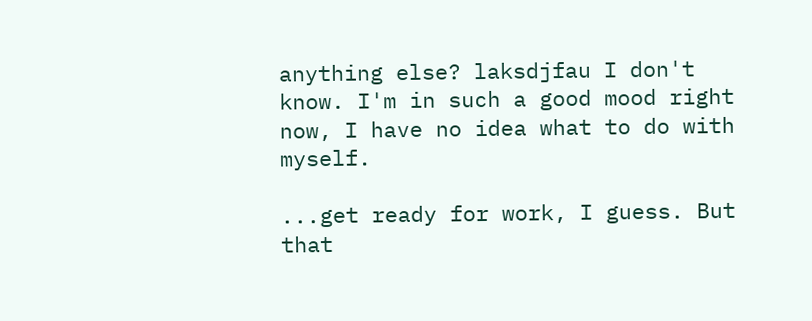anything else? laksdjfau I don't know. I'm in such a good mood right now, I have no idea what to do with myself.

...get ready for work, I guess. But that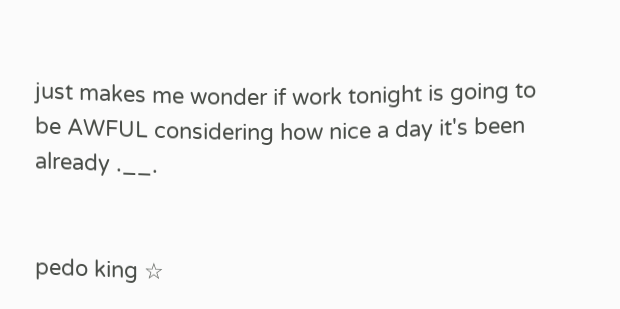just makes me wonder if work tonight is going to be AWFUL considering how nice a day it's been already .__.


pedo king ☆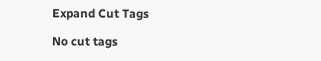Expand Cut Tags

No cut tags